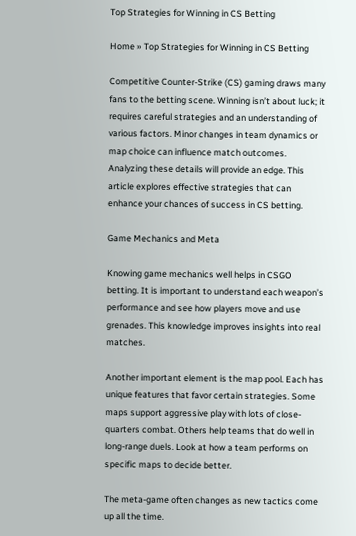Top Strategies for Winning in CS Betting

Home » Top Strategies for Winning in CS Betting

Competitive Counter-Strike (CS) gaming draws many fans to the betting scene. Winning isn’t about luck; it requires careful strategies and an understanding of various factors. Minor changes in team dynamics or map choice can influence match outcomes. Analyzing these details will provide an edge. This article explores effective strategies that can enhance your chances of success in CS betting.

Game Mechanics and Meta

Knowing game mechanics well helps in CSGO betting. It is important to understand each weapon’s performance and see how players move and use grenades. This knowledge improves insights into real matches.

Another important element is the map pool. Each has unique features that favor certain strategies. Some maps support aggressive play with lots of close-quarters combat. Others help teams that do well in long-range duels. Look at how a team performs on specific maps to decide better.

The meta-game often changes as new tactics come up all the time.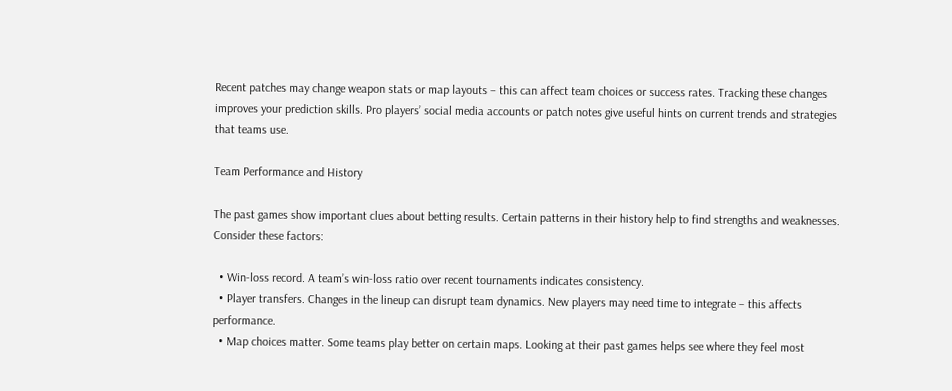Recent patches may change weapon stats or map layouts – this can affect team choices or success rates. Tracking these changes improves your prediction skills. Pro players’ social media accounts or patch notes give useful hints on current trends and strategies that teams use.

Team Performance and History

The past games show important clues about betting results. Certain patterns in their history help to find strengths and weaknesses. Consider these factors:

  • Win-loss record. A team’s win-loss ratio over recent tournaments indicates consistency.
  • Player transfers. Changes in the lineup can disrupt team dynamics. New players may need time to integrate – this affects performance.
  • Map choices matter. Some teams play better on certain maps. Looking at their past games helps see where they feel most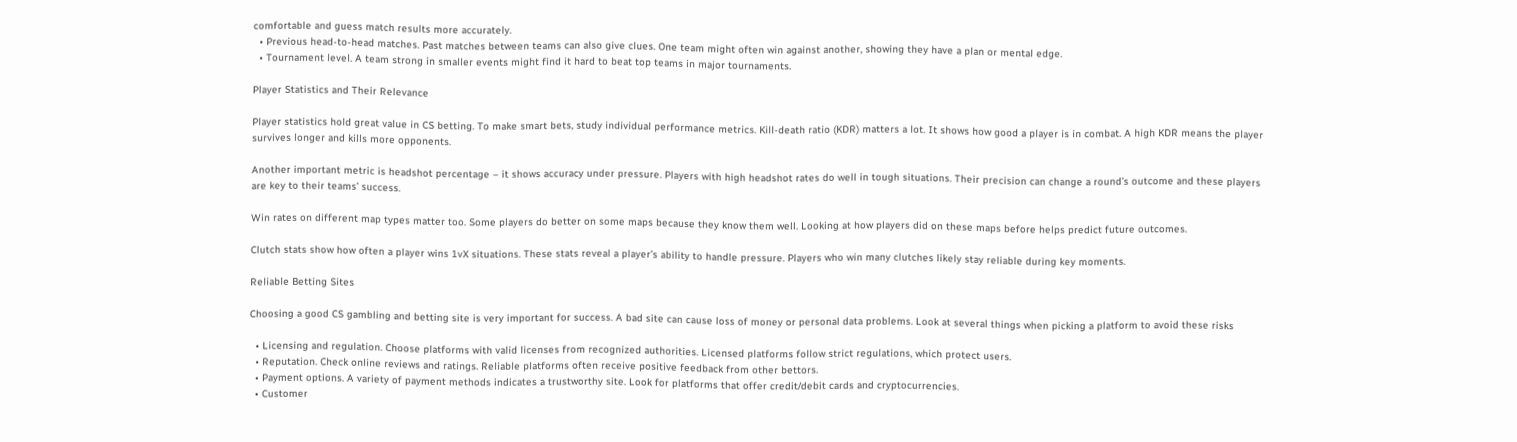comfortable and guess match results more accurately.
  • Previous head-to-head matches. Past matches between teams can also give clues. One team might often win against another, showing they have a plan or mental edge.
  • Tournament level. A team strong in smaller events might find it hard to beat top teams in major tournaments.

Player Statistics and Their Relevance

Player statistics hold great value in CS betting. To make smart bets, study individual performance metrics. Kill-death ratio (KDR) matters a lot. It shows how good a player is in combat. A high KDR means the player survives longer and kills more opponents.

Another important metric is headshot percentage – it shows accuracy under pressure. Players with high headshot rates do well in tough situations. Their precision can change a round’s outcome and these players are key to their teams’ success.

Win rates on different map types matter too. Some players do better on some maps because they know them well. Looking at how players did on these maps before helps predict future outcomes.

Clutch stats show how often a player wins 1vX situations. These stats reveal a player’s ability to handle pressure. Players who win many clutches likely stay reliable during key moments.

Reliable Betting Sites

Choosing a good CS gambling and betting site is very important for success. A bad site can cause loss of money or personal data problems. Look at several things when picking a platform to avoid these risks

  • Licensing and regulation. Choose platforms with valid licenses from recognized authorities. Licensed platforms follow strict regulations, which protect users.
  • Reputation. Check online reviews and ratings. Reliable platforms often receive positive feedback from other bettors.
  • Payment options. A variety of payment methods indicates a trustworthy site. Look for platforms that offer credit/debit cards and cryptocurrencies.
  • Customer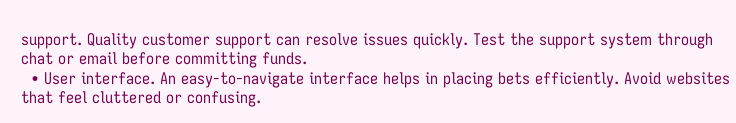support. Quality customer support can resolve issues quickly. Test the support system through chat or email before committing funds.
  • User interface. An easy-to-navigate interface helps in placing bets efficiently. Avoid websites that feel cluttered or confusing.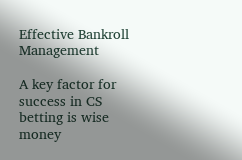Effective Bankroll Management

A key factor for success in CS betting is wise money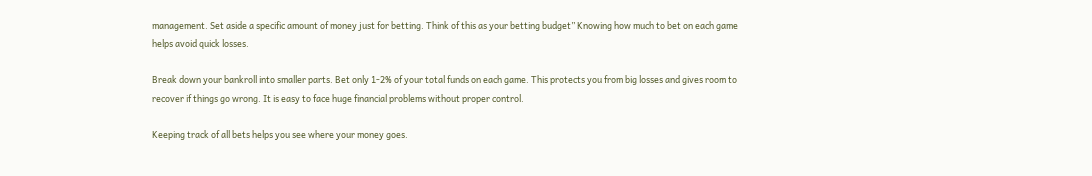management. Set aside a specific amount of money just for betting. Think of this as your betting budget” Knowing how much to bet on each game helps avoid quick losses.

Break down your bankroll into smaller parts. Bet only 1-2% of your total funds on each game. This protects you from big losses and gives room to recover if things go wrong. It is easy to face huge financial problems without proper control.

Keeping track of all bets helps you see where your money goes.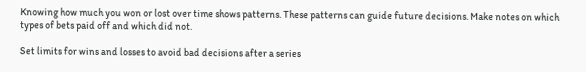Knowing how much you won or lost over time shows patterns. These patterns can guide future decisions. Make notes on which types of bets paid off and which did not.

Set limits for wins and losses to avoid bad decisions after a series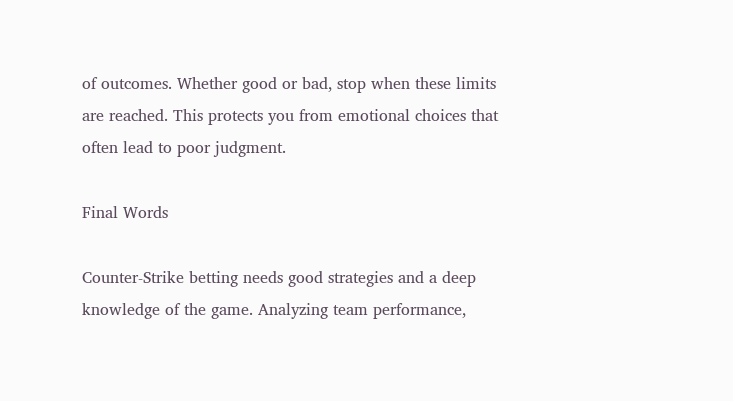of outcomes. Whether good or bad, stop when these limits are reached. This protects you from emotional choices that often lead to poor judgment.

Final Words

Counter-Strike betting needs good strategies and a deep knowledge of the game. Analyzing team performance,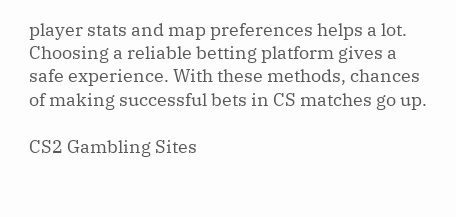player stats and map preferences helps a lot. Choosing a reliable betting platform gives a safe experience. With these methods, chances of making successful bets in CS matches go up.

CS2 Gambling Sites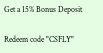Get a 15% Bonus Deposit

Redeem code "CSFLY"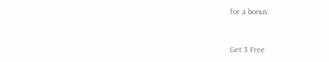for a bonus


Get 3 Free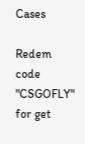Cases

Redem code "CSGOFLY" for get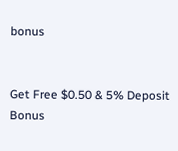bonus


Get Free $0.50 & 5% Deposit Bonus